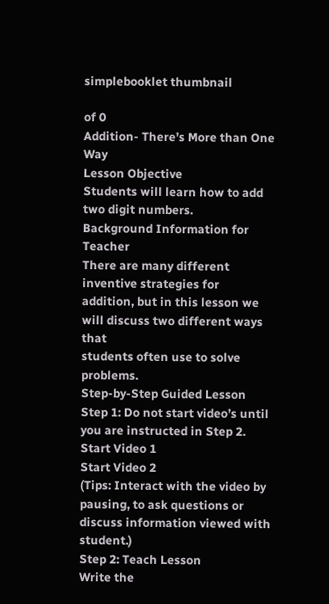simplebooklet thumbnail

of 0
Addition- There’s More than One Way
Lesson Objective
Students will learn how to add two digit numbers.
Background Information for Teacher
There are many different inventive strategies for addition, but in this lesson we will discuss two different ways that
students often use to solve problems.
Step-by-Step Guided Lesson
Step 1: Do not start video’s until you are instructed in Step 2.
Start Video 1
Start Video 2
(Tips: Interact with the video by pausing, to ask questions or discuss information viewed with student.)
Step 2: Teach Lesson
Write the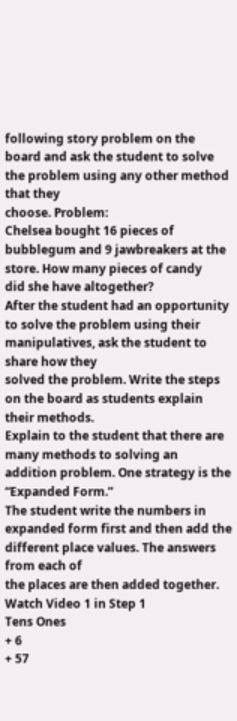following story problem on the board and ask the student to solve the problem using any other method that they
choose. Problem:
Chelsea bought 16 pieces of bubblegum and 9 jawbreakers at the store. How many pieces of candy
did she have altogether?
After the student had an opportunity to solve the problem using their manipulatives, ask the student to share how they
solved the problem. Write the steps on the board as students explain their methods.
Explain to the student that there are many methods to solving an addition problem. One strategy is the “Expanded Form.”
The student write the numbers in expanded form first and then add the different place values. The answers from each of
the places are then added together. Watch Video 1 in Step 1
Tens Ones
+ 6
+ 57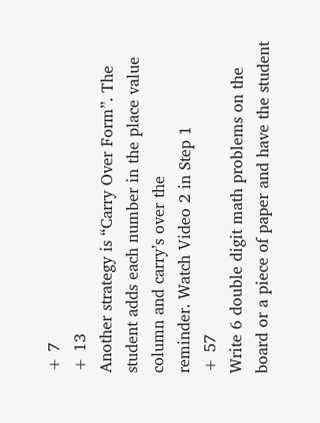+ 7
+ 13
Another strategy is “Carry Over Form”. The student adds each number in the place value column and carry’s over the
reminder. Watch Video 2 in Step 1
+ 57
Write 6 double digit math problems on the board or a piece of paper and have the student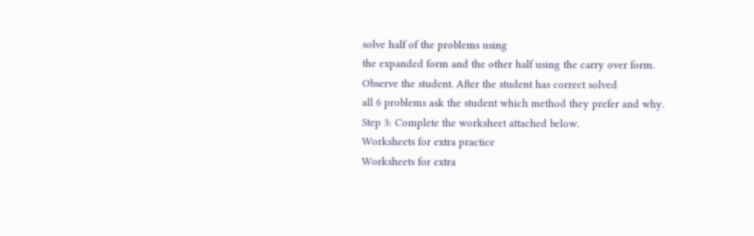solve half of the problems using
the expanded form and the other half using the carry over form. Observe the student. After the student has correct solved
all 6 problems ask the student which method they prefer and why.
Step 3: Complete the worksheet attached below.
Worksheets for extra practice
Worksheets for extra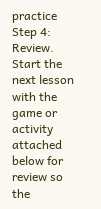practice
Step 4: Review. Start the next lesson with the game or activity attached below for review so the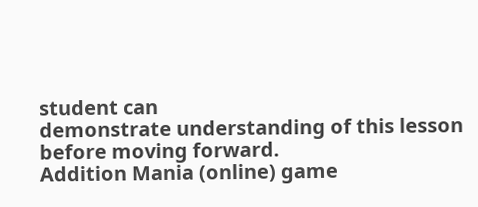student can
demonstrate understanding of this lesson before moving forward.
Addition Mania (online) game